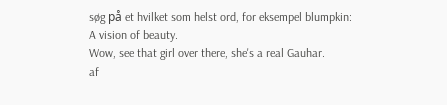søg på et hvilket som helst ord, for eksempel blumpkin:
A vision of beauty.
Wow, see that girl over there, she's a real Gauhar.
af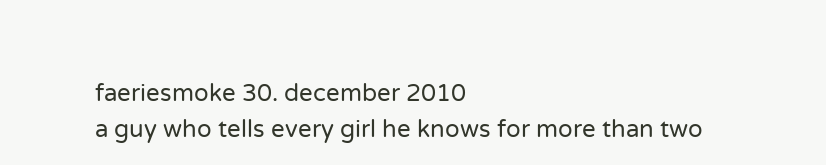faeriesmoke 30. december 2010
a guy who tells every girl he knows for more than two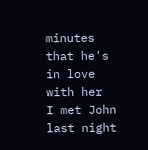minutes that he's in love with her
I met John last night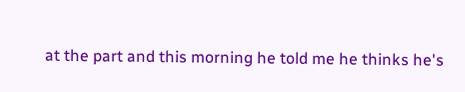at the part and this morning he told me he thinks he's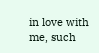in love with me, such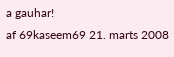a gauhar!
af 69kaseem69 21. marts 2008